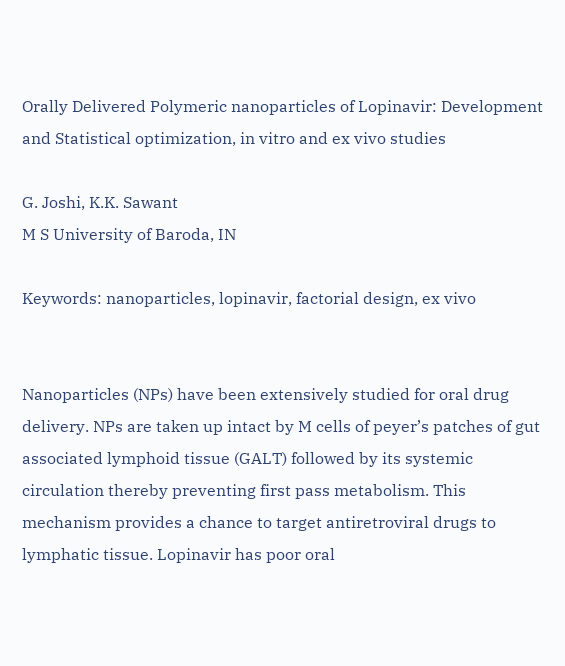Orally Delivered Polymeric nanoparticles of Lopinavir: Development and Statistical optimization, in vitro and ex vivo studies

G. Joshi, K.K. Sawant
M S University of Baroda, IN

Keywords: nanoparticles, lopinavir, factorial design, ex vivo


Nanoparticles (NPs) have been extensively studied for oral drug delivery. NPs are taken up intact by M cells of peyer’s patches of gut associated lymphoid tissue (GALT) followed by its systemic circulation thereby preventing first pass metabolism. This mechanism provides a chance to target antiretroviral drugs to lymphatic tissue. Lopinavir has poor oral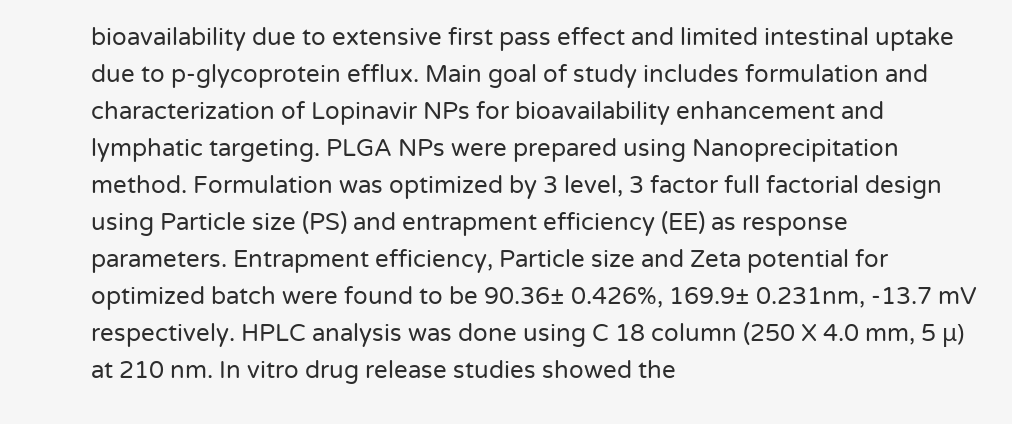bioavailability due to extensive first pass effect and limited intestinal uptake due to p-glycoprotein efflux. Main goal of study includes formulation and characterization of Lopinavir NPs for bioavailability enhancement and lymphatic targeting. PLGA NPs were prepared using Nanoprecipitation method. Formulation was optimized by 3 level, 3 factor full factorial design using Particle size (PS) and entrapment efficiency (EE) as response parameters. Entrapment efficiency, Particle size and Zeta potential for optimized batch were found to be 90.36± 0.426%, 169.9± 0.231nm, -13.7 mV respectively. HPLC analysis was done using C 18 column (250 X 4.0 mm, 5 μ) at 210 nm. In vitro drug release studies showed the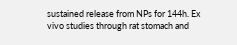sustained release from NPs for 144h. Ex vivo studies through rat stomach and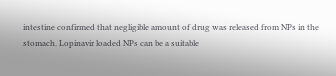intestine confirmed that negligible amount of drug was released from NPs in the stomach. Lopinavir loaded NPs can be a suitable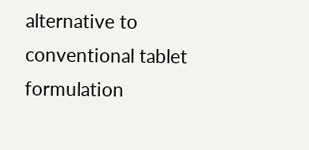alternative to conventional tablet formulation